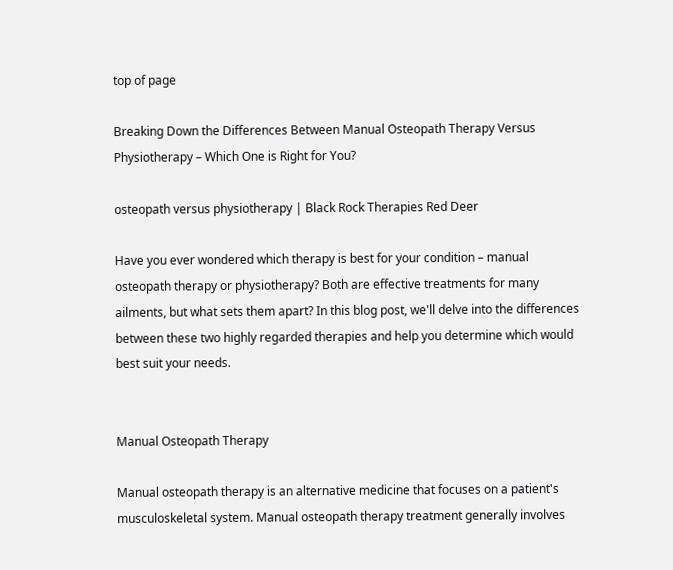top of page

Breaking Down the Differences Between Manual Osteopath Therapy Versus Physiotherapy – Which One is Right for You?

osteopath versus physiotherapy | Black Rock Therapies Red Deer

Have you ever wondered which therapy is best for your condition – manual osteopath therapy or physiotherapy? Both are effective treatments for many ailments, but what sets them apart? In this blog post, we'll delve into the differences between these two highly regarded therapies and help you determine which would best suit your needs.


Manual Osteopath Therapy

Manual osteopath therapy is an alternative medicine that focuses on a patient's musculoskeletal system. Manual osteopath therapy treatment generally involves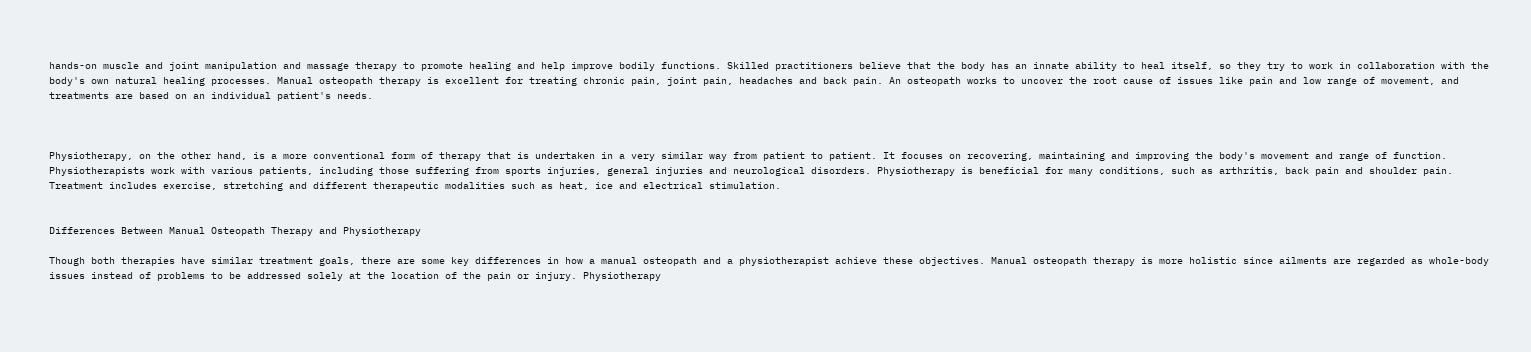hands-on muscle and joint manipulation and massage therapy to promote healing and help improve bodily functions. Skilled practitioners believe that the body has an innate ability to heal itself, so they try to work in collaboration with the body's own natural healing processes. Manual osteopath therapy is excellent for treating chronic pain, joint pain, headaches and back pain. An osteopath works to uncover the root cause of issues like pain and low range of movement, and treatments are based on an individual patient's needs.



Physiotherapy, on the other hand, is a more conventional form of therapy that is undertaken in a very similar way from patient to patient. It focuses on recovering, maintaining and improving the body's movement and range of function. Physiotherapists work with various patients, including those suffering from sports injuries, general injuries and neurological disorders. Physiotherapy is beneficial for many conditions, such as arthritis, back pain and shoulder pain. Treatment includes exercise, stretching and different therapeutic modalities such as heat, ice and electrical stimulation.


Differences Between Manual Osteopath Therapy and Physiotherapy

Though both therapies have similar treatment goals, there are some key differences in how a manual osteopath and a physiotherapist achieve these objectives. Manual osteopath therapy is more holistic since ailments are regarded as whole-body issues instead of problems to be addressed solely at the location of the pain or injury. Physiotherapy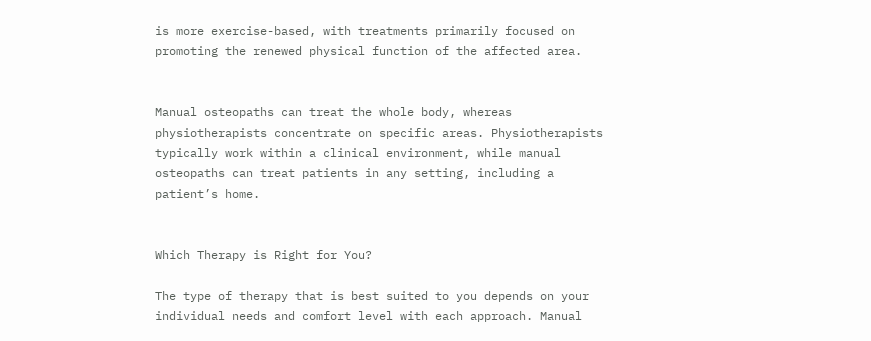is more exercise-based, with treatments primarily focused on promoting the renewed physical function of the affected area.


Manual osteopaths can treat the whole body, whereas physiotherapists concentrate on specific areas. Physiotherapists typically work within a clinical environment, while manual osteopaths can treat patients in any setting, including a patient’s home.


Which Therapy is Right for You?

The type of therapy that is best suited to you depends on your individual needs and comfort level with each approach. Manual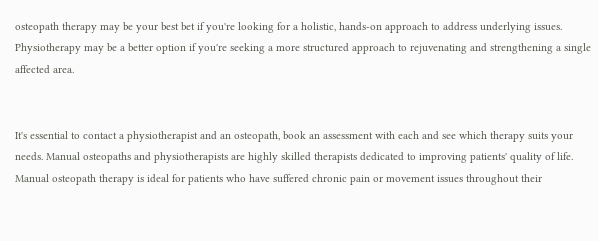osteopath therapy may be your best bet if you're looking for a holistic, hands-on approach to address underlying issues. Physiotherapy may be a better option if you're seeking a more structured approach to rejuvenating and strengthening a single affected area.


It's essential to contact a physiotherapist and an osteopath, book an assessment with each and see which therapy suits your needs. Manual osteopaths and physiotherapists are highly skilled therapists dedicated to improving patients' quality of life. Manual osteopath therapy is ideal for patients who have suffered chronic pain or movement issues throughout their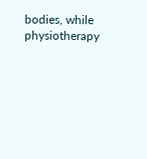bodies, while physiotherapy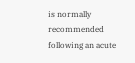is normally recommended following an acute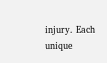injury. Each unique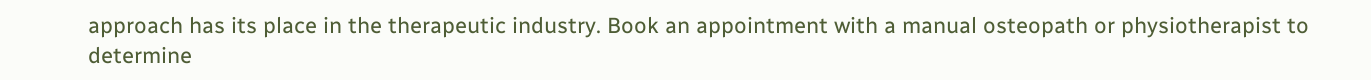approach has its place in the therapeutic industry. Book an appointment with a manual osteopath or physiotherapist to determine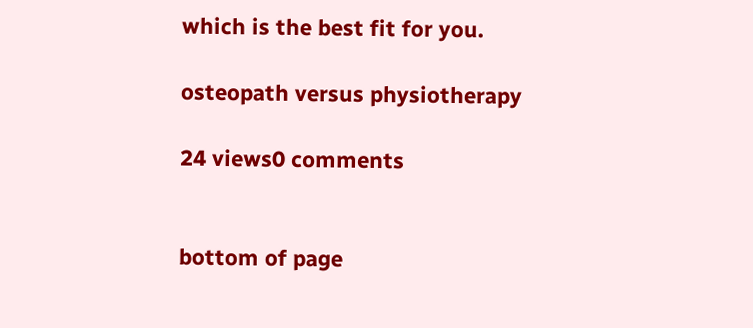which is the best fit for you.

osteopath versus physiotherapy

24 views0 comments


bottom of page